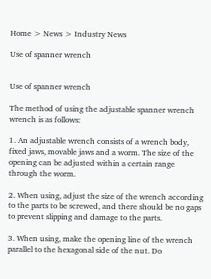Home > News > Industry News

Use of spanner wrench


Use of spanner wrench

The method of using the adjustable spanner wrench wrench is as follows:

1. An adjustable wrench consists of a wrench body, fixed jaws, movable jaws and a worm. The size of the opening can be adjusted within a certain range through the worm.

2. When using, adjust the size of the wrench according to the parts to be screwed, and there should be no gaps to prevent slipping and damage to the parts.

3. When using, make the opening line of the wrench parallel to the hexagonal side of the nut. Do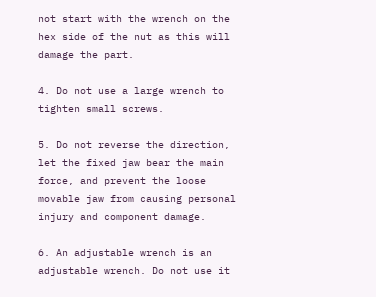not start with the wrench on the hex side of the nut as this will damage the part.

4. Do not use a large wrench to tighten small screws.

5. Do not reverse the direction, let the fixed jaw bear the main force, and prevent the loose movable jaw from causing personal injury and component damage.

6. An adjustable wrench is an adjustable wrench. Do not use it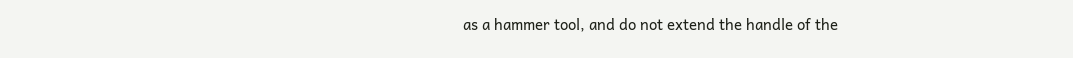as a hammer tool, and do not extend the handle of the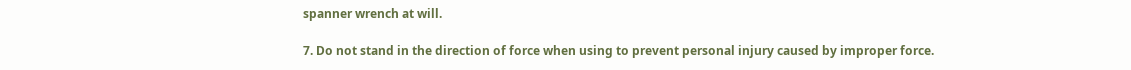spanner wrench at will.

7. Do not stand in the direction of force when using to prevent personal injury caused by improper force.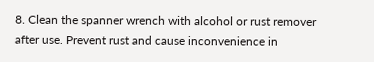8. Clean the spanner wrench with alcohol or rust remover after use. Prevent rust and cause inconvenience in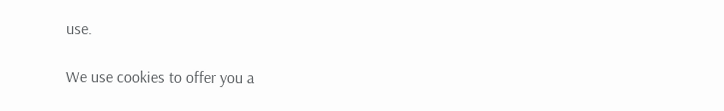use.

We use cookies to offer you a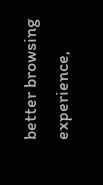better browsing experience,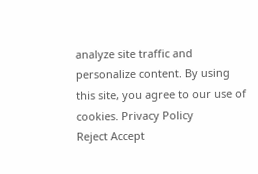analyze site traffic and personalize content. By using this site, you agree to our use of cookies. Privacy Policy
Reject Accept